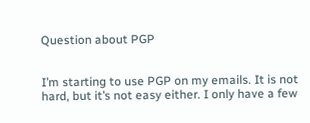Question about PGP


I’m starting to use PGP on my emails. It is not hard, but it’s not easy either. I only have a few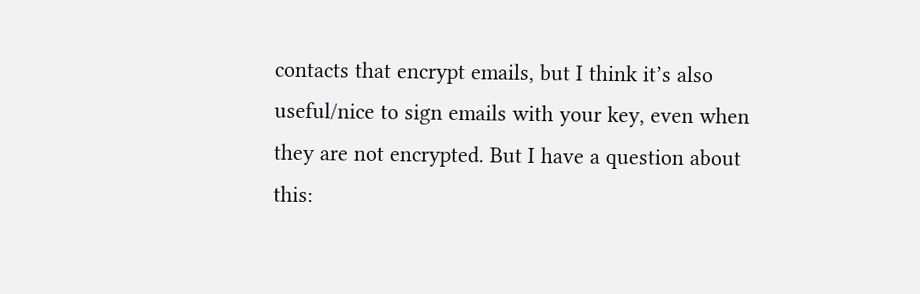contacts that encrypt emails, but I think it’s also useful/nice to sign emails with your key, even when they are not encrypted. But I have a question about this: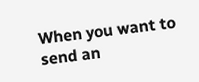When you want to send an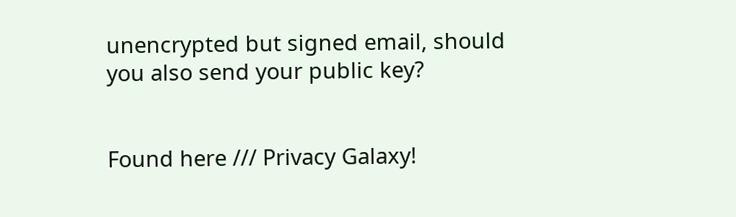unencrypted but signed email, should you also send your public key?


Found here /// Privacy Galaxy!